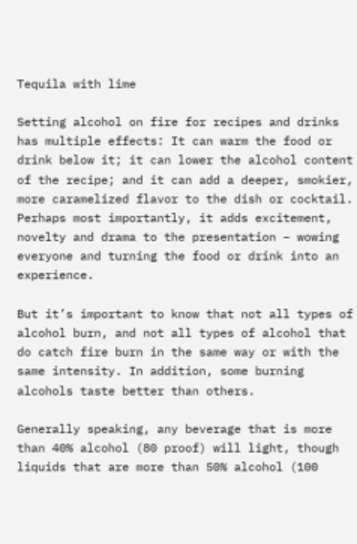Tequila with lime

Setting alcohol on fire for recipes and drinks has multiple effects: It can warm the food or drink below it; it can lower the alcohol content of the recipe; and it can add a deeper, smokier, more caramelized flavor to the dish or cocktail. Perhaps most importantly, it adds excitement, novelty and drama to the presentation – wowing everyone and turning the food or drink into an experience.

But it’s important to know that not all types of alcohol burn, and not all types of alcohol that do catch fire burn in the same way or with the same intensity. In addition, some burning alcohols taste better than others.

Generally speaking, any beverage that is more than 40% alcohol (80 proof) will light, though liquids that are more than 50% alcohol (100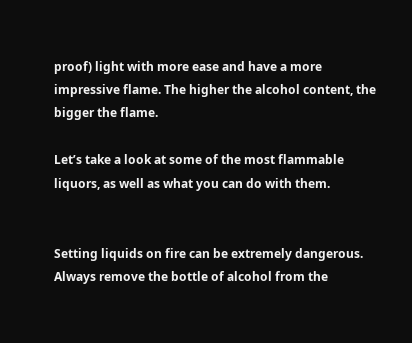proof) light with more ease and have a more impressive flame. The higher the alcohol content, the bigger the flame.

Let’s take a look at some of the most flammable liquors, as well as what you can do with them.


Setting liquids on fire can be extremely dangerous. Always remove the bottle of alcohol from the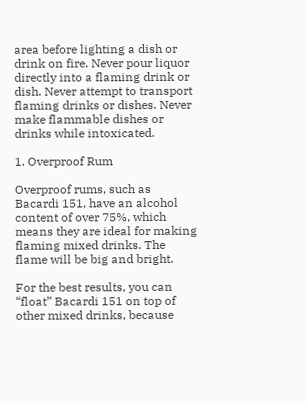area before lighting a dish or drink on fire. Never pour liquor directly into a flaming drink or dish. Never attempt to transport flaming drinks or dishes. Never make flammable dishes or drinks while intoxicated.

1. Overproof Rum

Overproof rums, such as Bacardi 151, have an alcohol content of over 75%, which means they are ideal for making flaming mixed drinks. The flame will be big and bright.

For the best results, you can “float” Bacardi 151 on top of other mixed drinks, because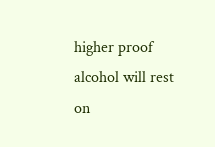higher proof alcohol will rest on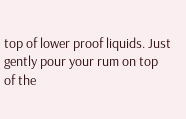top of lower proof liquids. Just gently pour your rum on top of the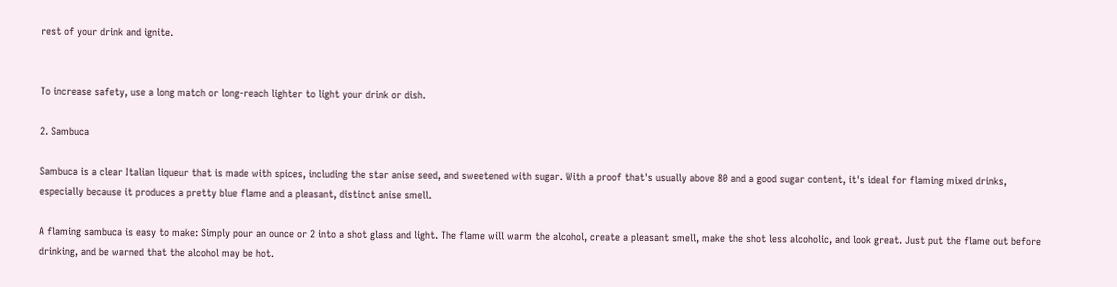rest of your drink and ignite.


To increase safety, use a long match or long-reach lighter to light your drink or dish.

2. Sambuca

Sambuca is a clear Italian liqueur that is made with spices, including the star anise seed, and sweetened with sugar. With a proof that's usually above 80 and a good sugar content, it's ideal for flaming mixed drinks, especially because it produces a pretty blue flame and a pleasant, distinct anise smell.

A flaming sambuca is easy to make: Simply pour an ounce or 2 into a shot glass and light. The flame will warm the alcohol, create a pleasant smell, make the shot less alcoholic, and look great. Just put the flame out before drinking, and be warned that the alcohol may be hot.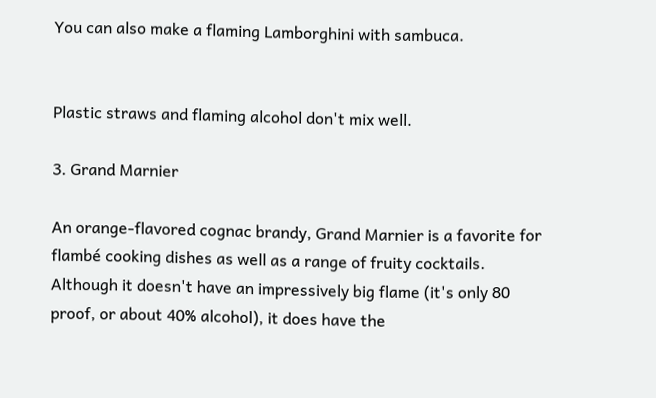You can also make a flaming Lamborghini with sambuca.


Plastic straws and flaming alcohol don't mix well.

3. Grand Marnier

An orange-flavored cognac brandy, Grand Marnier is a favorite for flambé cooking dishes as well as a range of fruity cocktails. Although it doesn't have an impressively big flame (it's only 80 proof, or about 40% alcohol), it does have the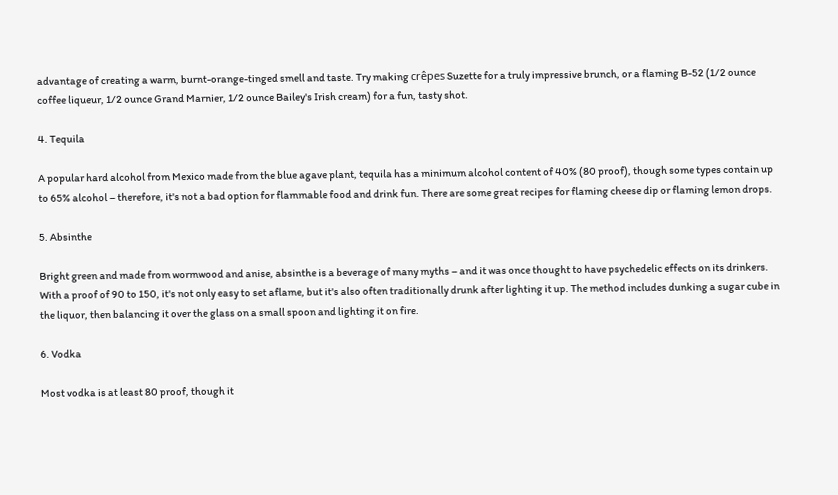advantage of creating a warm, burnt-orange-tinged smell and taste. Try making crêpes Suzette for a truly impressive brunch, or a flaming B-52 (1/2 ounce coffee liqueur, 1/2 ounce Grand Marnier, 1/2 ounce Bailey's Irish cream) for a fun, tasty shot.

4. Tequila

A popular hard alcohol from Mexico made from the blue agave plant, tequila has a minimum alcohol content of 40% (80 proof), though some types contain up to 65% alcohol – therefore, it's not a bad option for flammable food and drink fun. There are some great recipes for flaming cheese dip or flaming lemon drops.

5. Absinthe

Bright green and made from wormwood and anise, absinthe is a beverage of many myths – and it was once thought to have psychedelic effects on its drinkers. With a proof of 90 to 150, it's not only easy to set aflame, but it's also often traditionally drunk after lighting it up. The method includes dunking a sugar cube in the liquor, then balancing it over the glass on a small spoon and lighting it on fire.

6. Vodka

Most vodka is at least 80 proof, though it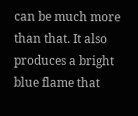can be much more than that. It also produces a bright blue flame that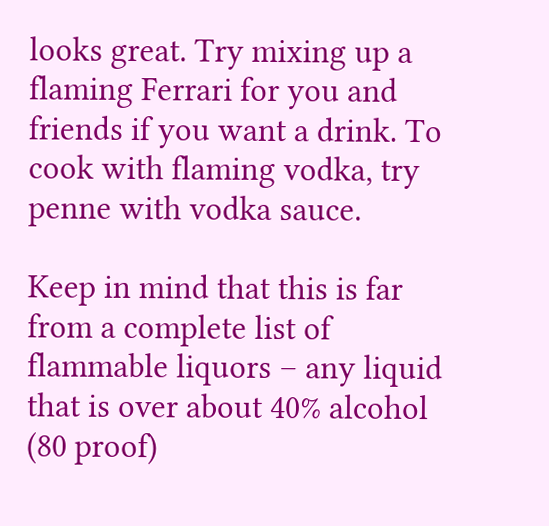looks great. Try mixing up a flaming Ferrari for you and friends if you want a drink. To cook with flaming vodka, try penne with vodka sauce.

Keep in mind that this is far from a complete list of flammable liquors – any liquid that is over about 40% alcohol (80 proof)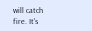will catch fire. It's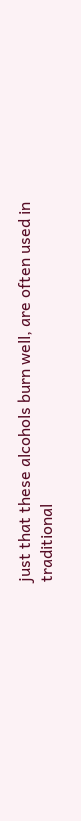just that these alcohols burn well, are often used in traditional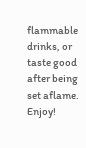flammable drinks, or taste good after being set aflame. Enjoy!